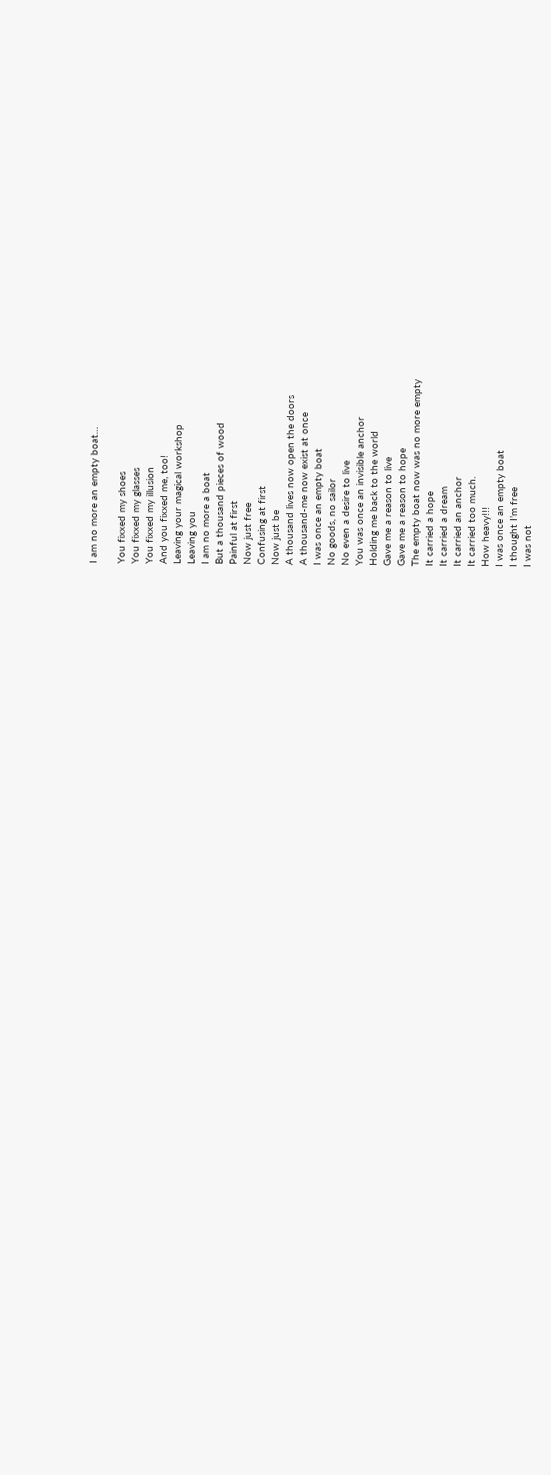I am no more an empty boat…

You fixxed my shoes
You fixxed my glasses
You fixxed my illusion
And you fixxed me, too!
Leaving your magical workshop
Leaving you
I am no more a boat
But a thousand pieces of wood
Painful at first
Now just free
Confusing at first
Now just be
A thousand lives now open the doors
A thousand-me now exist at once
I was once an empty boat
No goods, no sailor
No even a desire to live
You was once an invisible anchor
Holding me back to the world
Gave me a reason to live
Gave me a reason to hope
The empty boat now was no more empty
It carried a hope
It carried a dream
It carried an anchor
It carried too much.
How heavy!!!
I was once an empty boat
I thought I’m free
I was not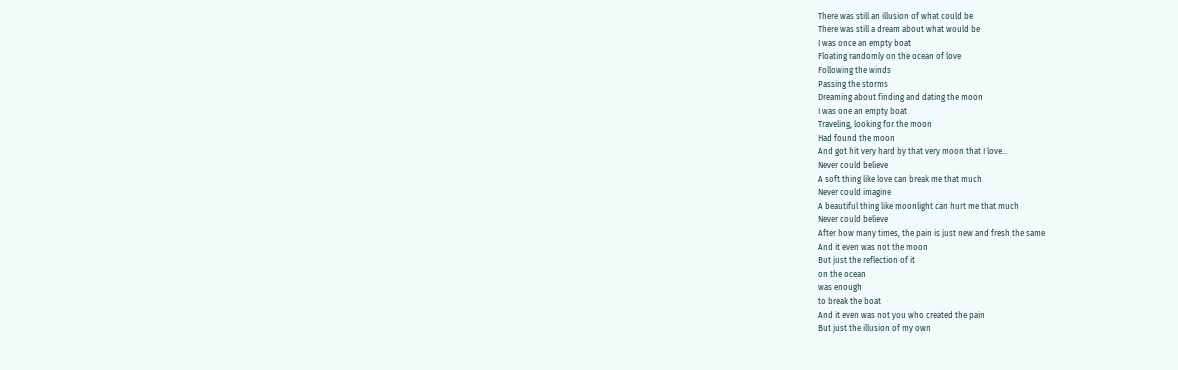There was still an illusion of what could be
There was still a dream about what would be
I was once an empty boat
Floating randomly on the ocean of love
Following the winds
Passing the storms
Dreaming about finding and dating the moon
I was one an empty boat
Traveling, looking for the moon
Had found the moon
And got hit very hard by that very moon that I love…
Never could believe
A soft thing like love can break me that much
Never could imagine
A beautiful thing like moonlight can hurt me that much
Never could believe
After how many times, the pain is just new and fresh the same
And it even was not the moon
But just the reflection of it
on the ocean
was enough
to break the boat
And it even was not you who created the pain
But just the illusion of my own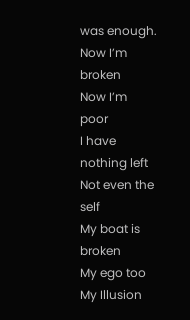was enough.
Now I’m broken
Now I’m poor
I have nothing left
Not even the self
My boat is broken
My ego too
My Illusion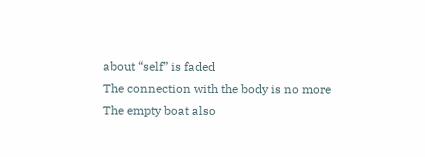about “self” is faded
The connection with the body is no more
The empty boat also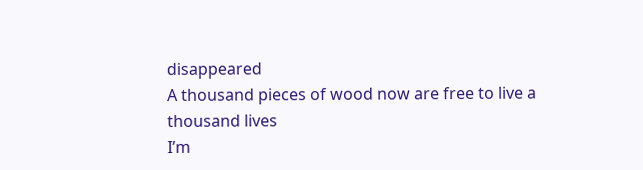disappeared
A thousand pieces of wood now are free to live a thousand lives
I’m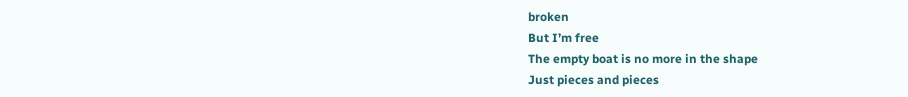broken
But I’m free
The empty boat is no more in the shape
Just pieces and pieces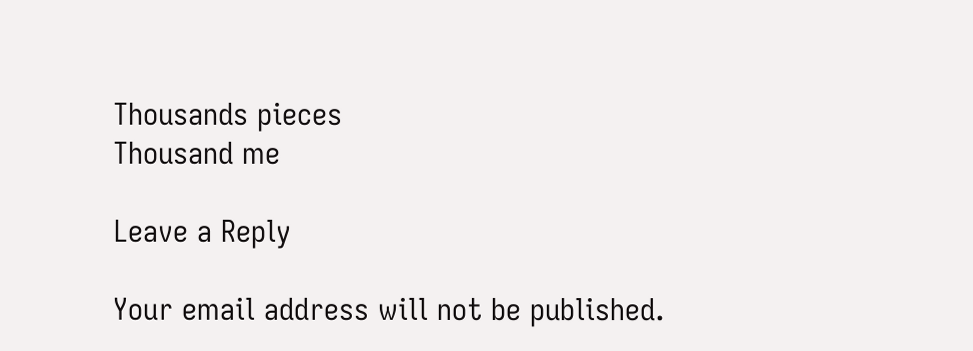Thousands pieces
Thousand me

Leave a Reply

Your email address will not be published.